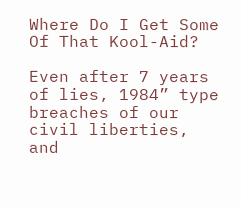Where Do I Get Some Of That Kool-Aid?

Even after 7 years of lies, 1984” type breaches of our civil liberties, and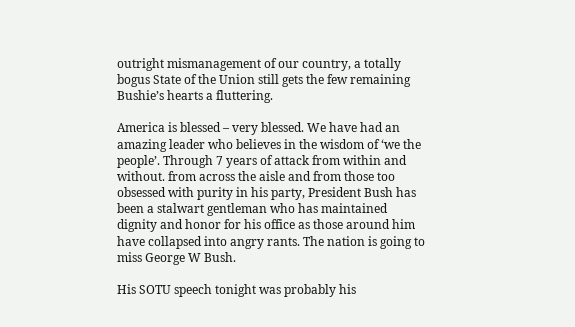outright mismanagement of our country, a totally bogus State of the Union still gets the few remaining Bushie’s hearts a fluttering.

America is blessed – very blessed. We have had an amazing leader who believes in the wisdom of ‘we the people’. Through 7 years of attack from within and without. from across the aisle and from those too obsessed with purity in his party, President Bush has been a stalwart gentleman who has maintained dignity and honor for his office as those around him have collapsed into angry rants. The nation is going to miss George W Bush.

His SOTU speech tonight was probably his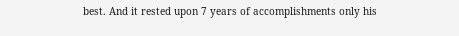best. And it rested upon 7 years of accomplishments only his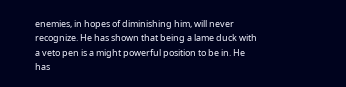enemies, in hopes of diminishing him, will never recognize. He has shown that being a lame duck with a veto pen is a might powerful position to be in. He has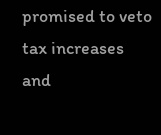promised to veto tax increases and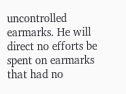uncontrolled earmarks. He will direct no efforts be spent on earmarks that had no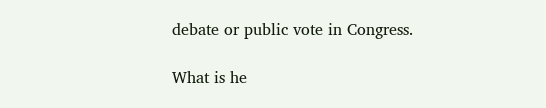debate or public vote in Congress.

What is he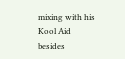mixing with his Kool Aid besides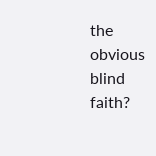the obvious blind faith?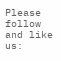Please follow and like us: